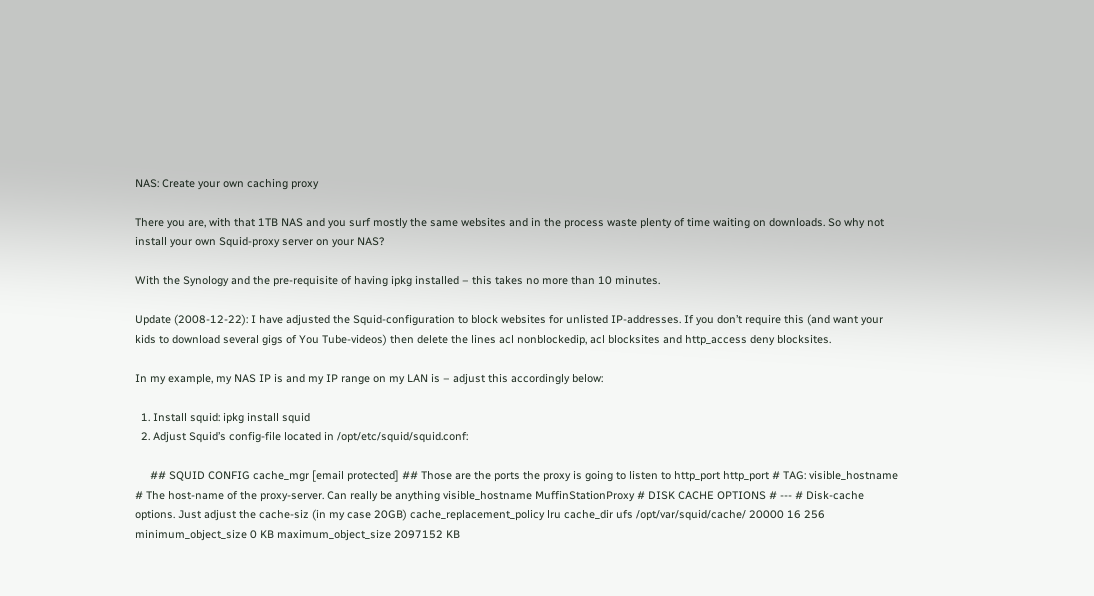NAS: Create your own caching proxy

There you are, with that 1TB NAS and you surf mostly the same websites and in the process waste plenty of time waiting on downloads. So why not install your own Squid-proxy server on your NAS?

With the Synology and the pre-requisite of having ipkg installed – this takes no more than 10 minutes.

Update (2008-12-22): I have adjusted the Squid-configuration to block websites for unlisted IP-addresses. If you don’t require this (and want your kids to download several gigs of You Tube-videos) then delete the lines acl nonblockedip, acl blocksites and http_access deny blocksites.

In my example, my NAS IP is and my IP range on my LAN is – adjust this accordingly below:

  1. Install squid: ipkg install squid
  2. Adjust Squid’s config-file located in /opt/etc/squid/squid.conf:

     ## SQUID CONFIG cache_mgr [email protected] ## Those are the ports the proxy is going to listen to http_port http_port # TAG: visible_hostname # The host-name of the proxy-server. Can really be anything visible_hostname MuffinStationProxy # DISK CACHE OPTIONS # --- # Disk-cache options. Just adjust the cache-siz (in my case 20GB) cache_replacement_policy lru cache_dir ufs /opt/var/squid/cache/ 20000 16 256 minimum_object_size 0 KB maximum_object_size 2097152 KB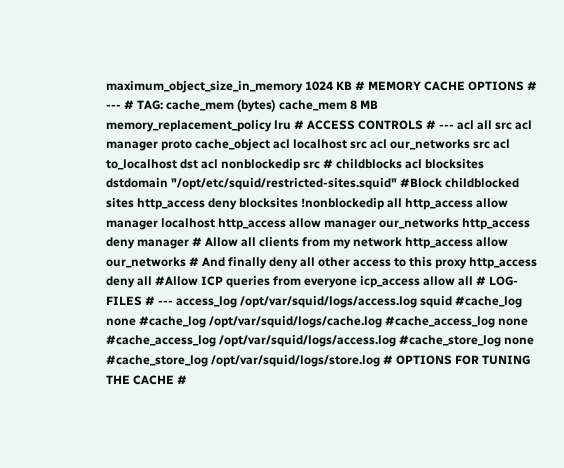maximum_object_size_in_memory 1024 KB # MEMORY CACHE OPTIONS # --- # TAG: cache_mem (bytes) cache_mem 8 MB memory_replacement_policy lru # ACCESS CONTROLS # --- acl all src acl manager proto cache_object acl localhost src acl our_networks src acl to_localhost dst acl nonblockedip src # childblocks acl blocksites dstdomain "/opt/etc/squid/restricted-sites.squid" #Block childblocked sites http_access deny blocksites !nonblockedip all http_access allow manager localhost http_access allow manager our_networks http_access deny manager # Allow all clients from my network http_access allow our_networks # And finally deny all other access to this proxy http_access deny all #Allow ICP queries from everyone icp_access allow all # LOG-FILES # --- access_log /opt/var/squid/logs/access.log squid #cache_log none #cache_log /opt/var/squid/logs/cache.log #cache_access_log none #cache_access_log /opt/var/squid/logs/access.log #cache_store_log none #cache_store_log /opt/var/squid/logs/store.log # OPTIONS FOR TUNING THE CACHE #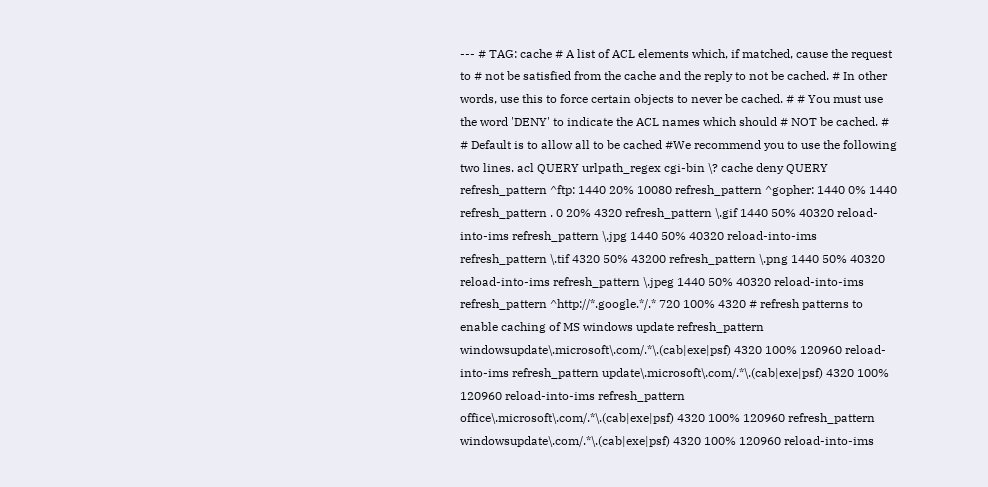--- # TAG: cache # A list of ACL elements which, if matched, cause the request to # not be satisfied from the cache and the reply to not be cached. # In other words, use this to force certain objects to never be cached. # # You must use the word 'DENY' to indicate the ACL names which should # NOT be cached. # # Default is to allow all to be cached #We recommend you to use the following two lines. acl QUERY urlpath_regex cgi-bin \? cache deny QUERY refresh_pattern ^ftp: 1440 20% 10080 refresh_pattern ^gopher: 1440 0% 1440 refresh_pattern . 0 20% 4320 refresh_pattern \.gif 1440 50% 40320 reload-into-ims refresh_pattern \.jpg 1440 50% 40320 reload-into-ims refresh_pattern \.tif 4320 50% 43200 refresh_pattern \.png 1440 50% 40320 reload-into-ims refresh_pattern \.jpeg 1440 50% 40320 reload-into-ims refresh_pattern ^http://*.google.*/.* 720 100% 4320 # refresh patterns to enable caching of MS windows update refresh_pattern windowsupdate\.microsoft\.com/.*\.(cab|exe|psf) 4320 100% 120960 reload-into-ims refresh_pattern update\.microsoft\.com/.*\.(cab|exe|psf) 4320 100% 120960 reload-into-ims refresh_pattern office\.microsoft\.com/.*\.(cab|exe|psf) 4320 100% 120960 refresh_pattern windowsupdate\.com/.*\.(cab|exe|psf) 4320 100% 120960 reload-into-ims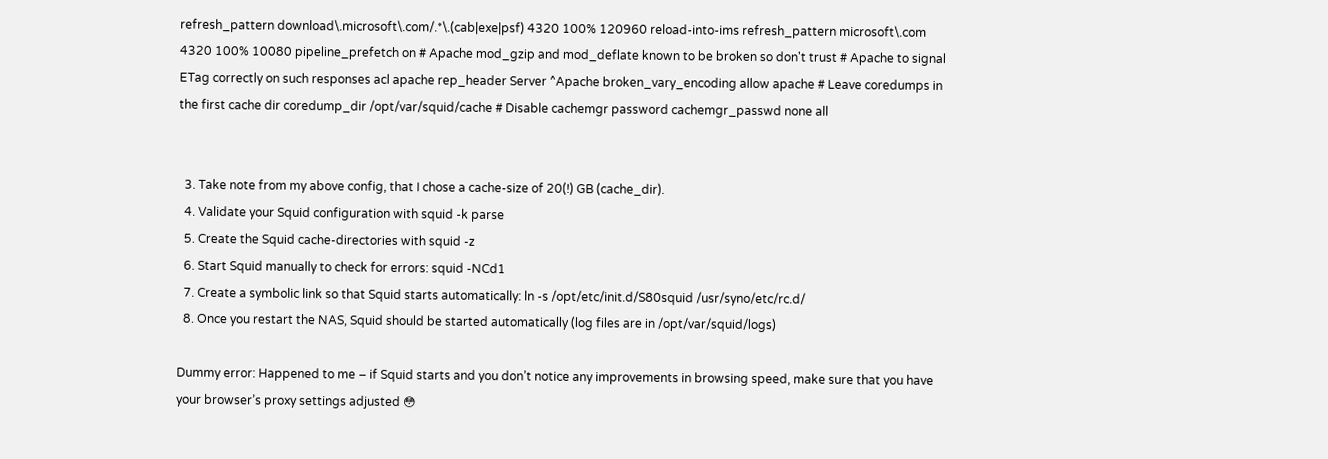refresh_pattern download\.microsoft\.com/.*\.(cab|exe|psf) 4320 100% 120960 reload-into-ims refresh_pattern microsoft\.com 4320 100% 10080 pipeline_prefetch on # Apache mod_gzip and mod_deflate known to be broken so don't trust # Apache to signal ETag correctly on such responses acl apache rep_header Server ^Apache broken_vary_encoding allow apache # Leave coredumps in the first cache dir coredump_dir /opt/var/squid/cache # Disable cachemgr password cachemgr_passwd none all


  3. Take note from my above config, that I chose a cache-size of 20(!) GB (cache_dir).
  4. Validate your Squid configuration with squid -k parse
  5. Create the Squid cache-directories with squid -z
  6. Start Squid manually to check for errors: squid -NCd1
  7. Create a symbolic link so that Squid starts automatically: ln -s /opt/etc/init.d/S80squid /usr/syno/etc/rc.d/
  8. Once you restart the NAS, Squid should be started automatically (log files are in /opt/var/squid/logs)

Dummy error: Happened to me – if Squid starts and you don’t notice any improvements in browsing speed, make sure that you have your browser’s proxy settings adjusted 😳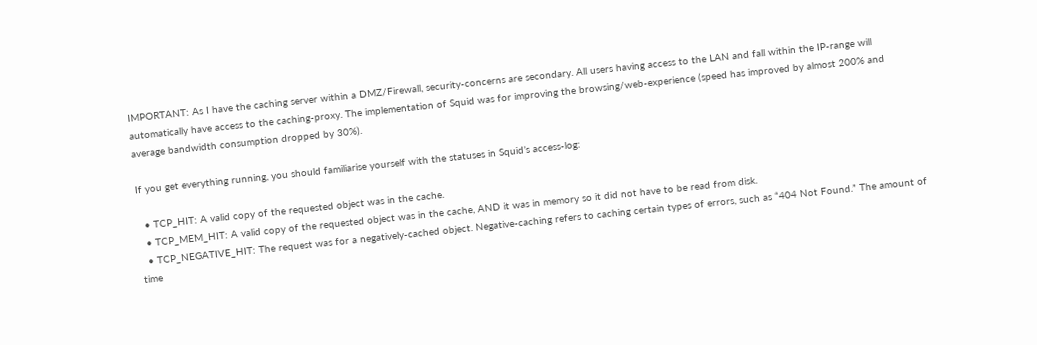IMPORTANT: As I have the caching server within a DMZ/Firewall, security-concerns are secondary. All users having access to the LAN and fall within the IP-range will automatically have access to the caching-proxy. The implementation of Squid was for improving the browsing/web-experience (speed has improved by almost 200% and average bandwidth consumption dropped by 30%).

If you get everything running, you should familiarise yourself with the statuses in Squid’s access-log:

  • TCP_HIT: A valid copy of the requested object was in the cache.
  • TCP_MEM_HIT: A valid copy of the requested object was in the cache, AND it was in memory so it did not have to be read from disk.
  • TCP_NEGATIVE_HIT: The request was for a negatively-cached object. Negative-caching refers to caching certain types of errors, such as “404 Not Found.” The amount of time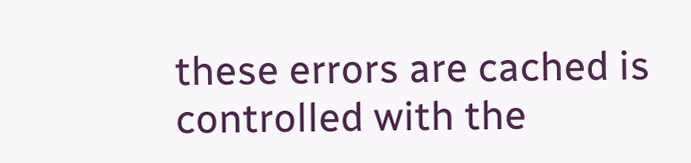these errors are cached is controlled with the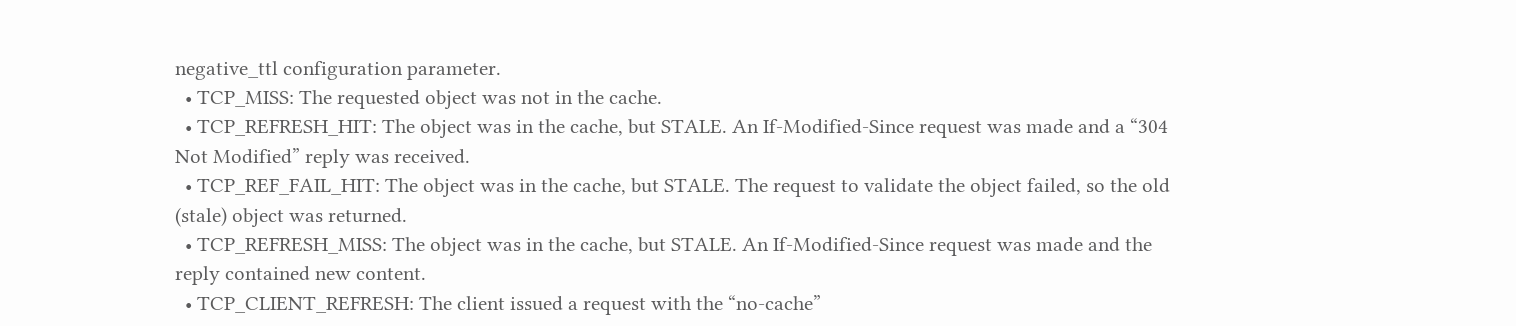negative_ttl configuration parameter.
  • TCP_MISS: The requested object was not in the cache.
  • TCP_REFRESH_HIT: The object was in the cache, but STALE. An If-Modified-Since request was made and a “304 Not Modified” reply was received.
  • TCP_REF_FAIL_HIT: The object was in the cache, but STALE. The request to validate the object failed, so the old (stale) object was returned.
  • TCP_REFRESH_MISS: The object was in the cache, but STALE. An If-Modified-Since request was made and the reply contained new content.
  • TCP_CLIENT_REFRESH: The client issued a request with the “no-cache”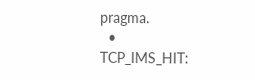pragma.
  • TCP_IMS_HIT: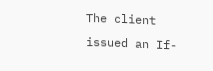The client issued an If-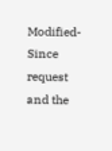Modified-Since request and the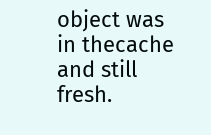object was in thecache and still fresh.